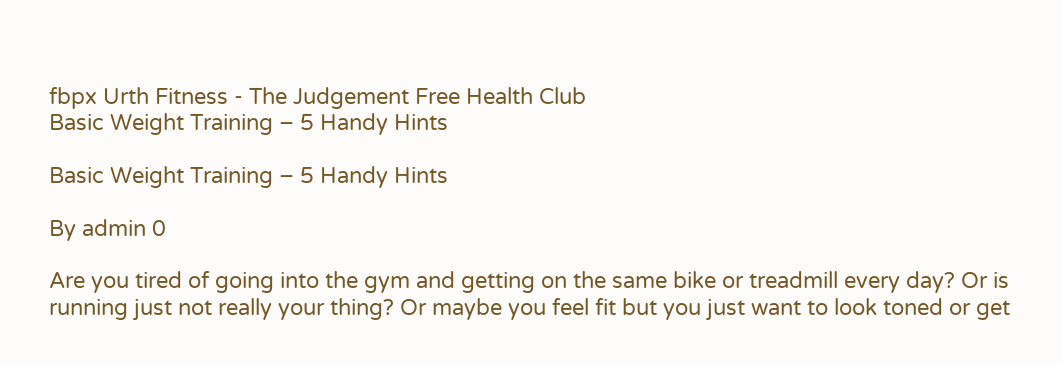fbpx Urth Fitness - The Judgement Free Health Club
Basic Weight Training – 5 Handy Hints

Basic Weight Training – 5 Handy Hints

By admin 0

Are you tired of going into the gym and getting on the same bike or treadmill every day? Or is running just not really your thing? Or maybe you feel fit but you just want to look toned or get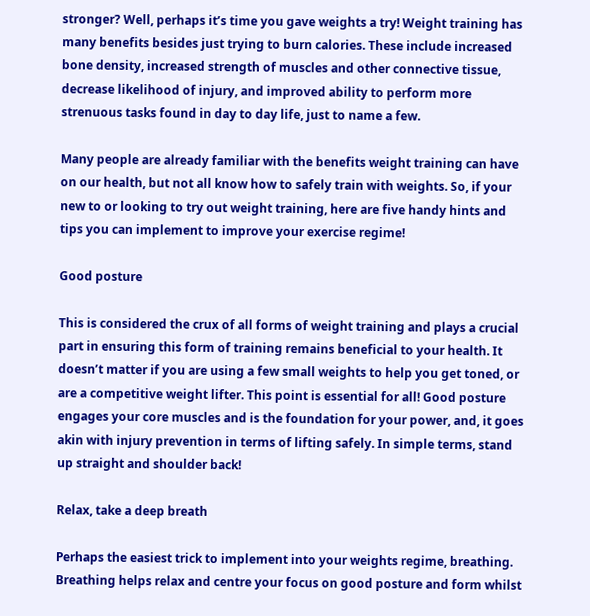stronger? Well, perhaps it’s time you gave weights a try! Weight training has many benefits besides just trying to burn calories. These include increased bone density, increased strength of muscles and other connective tissue, decrease likelihood of injury, and improved ability to perform more strenuous tasks found in day to day life, just to name a few.

Many people are already familiar with the benefits weight training can have on our health, but not all know how to safely train with weights. So, if your new to or looking to try out weight training, here are five handy hints and tips you can implement to improve your exercise regime!

Good posture

This is considered the crux of all forms of weight training and plays a crucial part in ensuring this form of training remains beneficial to your health. It doesn’t matter if you are using a few small weights to help you get toned, or are a competitive weight lifter. This point is essential for all! Good posture engages your core muscles and is the foundation for your power, and, it goes akin with injury prevention in terms of lifting safely. In simple terms, stand up straight and shoulder back!

Relax, take a deep breath

Perhaps the easiest trick to implement into your weights regime, breathing. Breathing helps relax and centre your focus on good posture and form whilst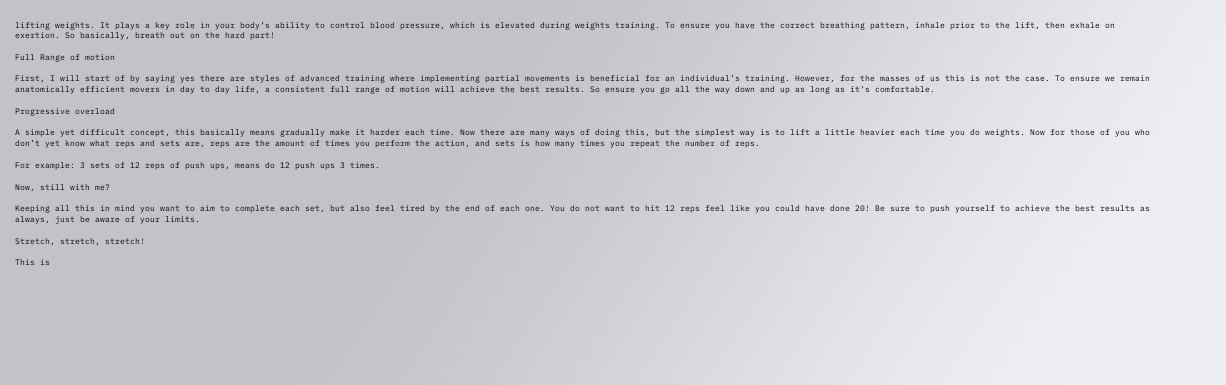lifting weights. It plays a key role in your body’s ability to control blood pressure, which is elevated during weights training. To ensure you have the correct breathing pattern, inhale prior to the lift, then exhale on exertion. So basically, breath out on the hard part!

Full Range of motion

First, I will start of by saying yes there are styles of advanced training where implementing partial movements is beneficial for an individual’s training. However, for the masses of us this is not the case. To ensure we remain anatomically efficient movers in day to day life, a consistent full range of motion will achieve the best results. So ensure you go all the way down and up as long as it’s comfortable.

Progressive overload

A simple yet difficult concept, this basically means gradually make it harder each time. Now there are many ways of doing this, but the simplest way is to lift a little heavier each time you do weights. Now for those of you who don’t yet know what reps and sets are, reps are the amount of times you perform the action, and sets is how many times you repeat the number of reps.

For example: 3 sets of 12 reps of push ups, means do 12 push ups 3 times.

Now, still with me?

Keeping all this in mind you want to aim to complete each set, but also feel tired by the end of each one. You do not want to hit 12 reps feel like you could have done 20! Be sure to push yourself to achieve the best results as always, just be aware of your limits.

Stretch, stretch, stretch!

This is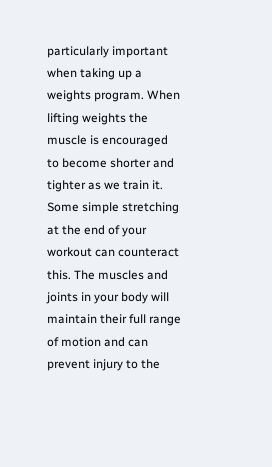particularly important when taking up a weights program. When lifting weights the muscle is encouraged to become shorter and tighter as we train it. Some simple stretching at the end of your workout can counteract this. The muscles and joints in your body will maintain their full range of motion and can prevent injury to the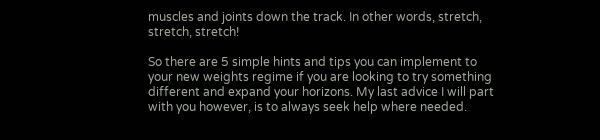muscles and joints down the track. In other words, stretch, stretch, stretch!

So there are 5 simple hints and tips you can implement to your new weights regime if you are looking to try something different and expand your horizons. My last advice I will part with you however, is to always seek help where needed.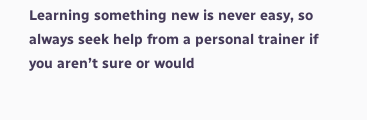Learning something new is never easy, so always seek help from a personal trainer if you aren’t sure or would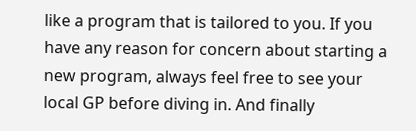like a program that is tailored to you. If you have any reason for concern about starting a new program, always feel free to see your local GP before diving in. And finally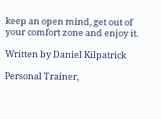keep an open mind, get out of your comfort zone and enjoy it.

Written by Daniel Kilpatrick

Personal Trainer,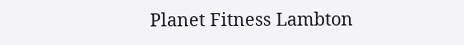Planet Fitness Lambton